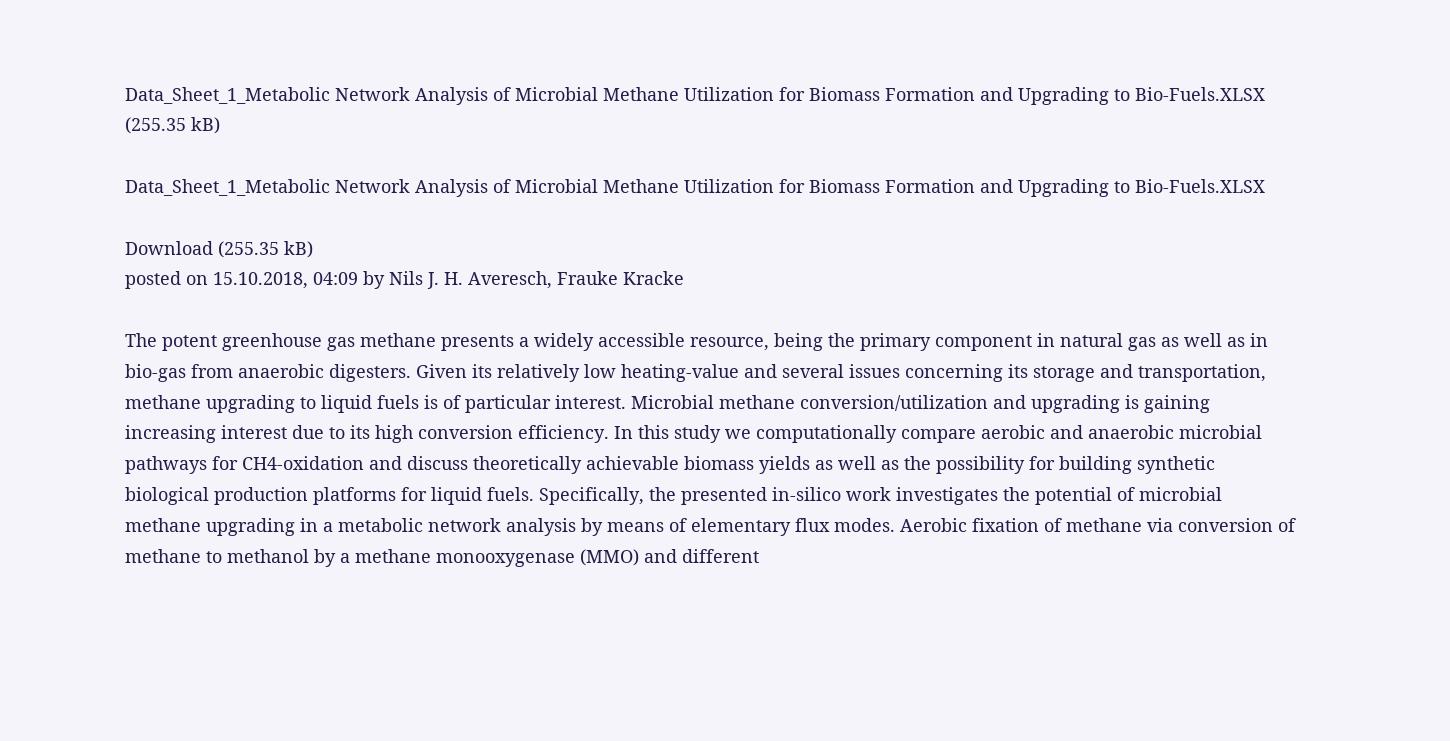Data_Sheet_1_Metabolic Network Analysis of Microbial Methane Utilization for Biomass Formation and Upgrading to Bio-Fuels.XLSX (255.35 kB)

Data_Sheet_1_Metabolic Network Analysis of Microbial Methane Utilization for Biomass Formation and Upgrading to Bio-Fuels.XLSX

Download (255.35 kB)
posted on 15.10.2018, 04:09 by Nils J. H. Averesch, Frauke Kracke

The potent greenhouse gas methane presents a widely accessible resource, being the primary component in natural gas as well as in bio-gas from anaerobic digesters. Given its relatively low heating-value and several issues concerning its storage and transportation, methane upgrading to liquid fuels is of particular interest. Microbial methane conversion/utilization and upgrading is gaining increasing interest due to its high conversion efficiency. In this study we computationally compare aerobic and anaerobic microbial pathways for CH4-oxidation and discuss theoretically achievable biomass yields as well as the possibility for building synthetic biological production platforms for liquid fuels. Specifically, the presented in-silico work investigates the potential of microbial methane upgrading in a metabolic network analysis by means of elementary flux modes. Aerobic fixation of methane via conversion of methane to methanol by a methane monooxygenase (MMO) and different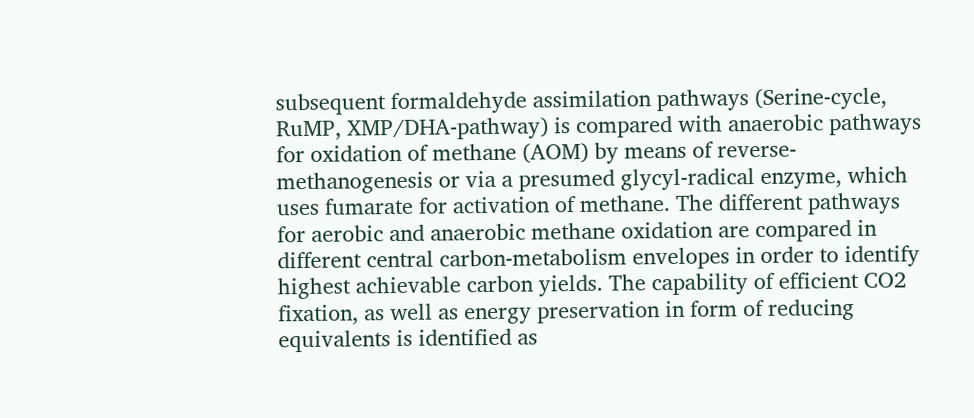subsequent formaldehyde assimilation pathways (Serine-cycle, RuMP, XMP/DHA-pathway) is compared with anaerobic pathways for oxidation of methane (AOM) by means of reverse-methanogenesis or via a presumed glycyl-radical enzyme, which uses fumarate for activation of methane. The different pathways for aerobic and anaerobic methane oxidation are compared in different central carbon-metabolism envelopes in order to identify highest achievable carbon yields. The capability of efficient CO2 fixation, as well as energy preservation in form of reducing equivalents is identified as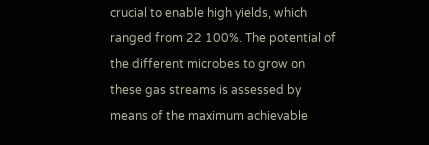crucial to enable high yields, which ranged from 22 100%. The potential of the different microbes to grow on these gas streams is assessed by means of the maximum achievable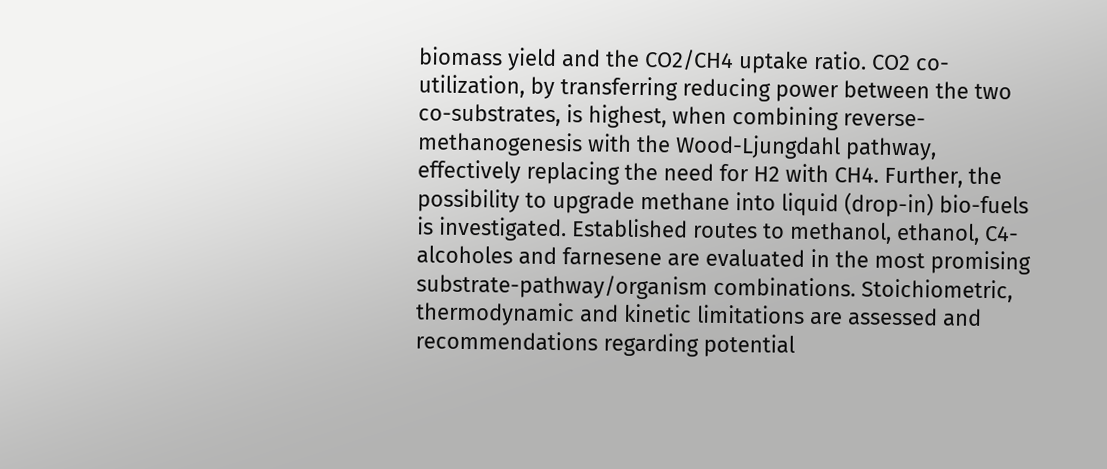biomass yield and the CO2/CH4 uptake ratio. CO2 co-utilization, by transferring reducing power between the two co-substrates, is highest, when combining reverse-methanogenesis with the Wood-Ljungdahl pathway, effectively replacing the need for H2 with CH4. Further, the possibility to upgrade methane into liquid (drop-in) bio-fuels is investigated. Established routes to methanol, ethanol, C4-alcoholes and farnesene are evaluated in the most promising substrate-pathway/organism combinations. Stoichiometric, thermodynamic and kinetic limitations are assessed and recommendations regarding potential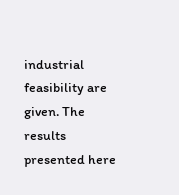industrial feasibility are given. The results presented here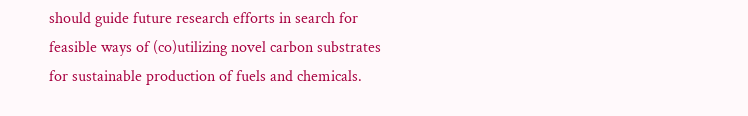should guide future research efforts in search for feasible ways of (co)utilizing novel carbon substrates for sustainable production of fuels and chemicals.